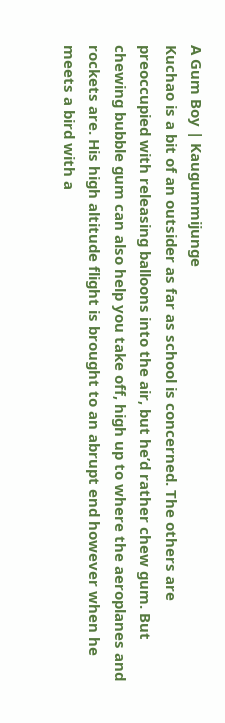A Gum Boy | Kaugummijunge
Kuchao is a bit of an outsider as far as school is concerned. The others are preoccupied with releasing balloons into the air, but he’d rather chew gum. But chewing bubble gum can also help you take off, high up to where the aeroplanes and rockets are. His high altitude flight is brought to an abrupt end however when he meets a bird with a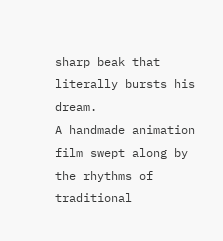sharp beak that literally bursts his dream.
A handmade animation film swept along by the rhythms of traditional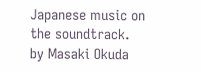Japanese music on the soundtrack.
by Masaki Okuda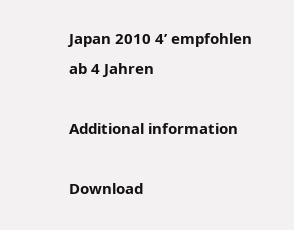Japan 2010 4’ empfohlen ab 4 Jahren

Additional information

Download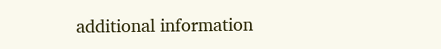additional information